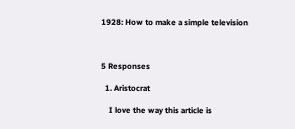1928: How to make a simple television



5 Responses

  1. Aristocrat

    I love the way this article is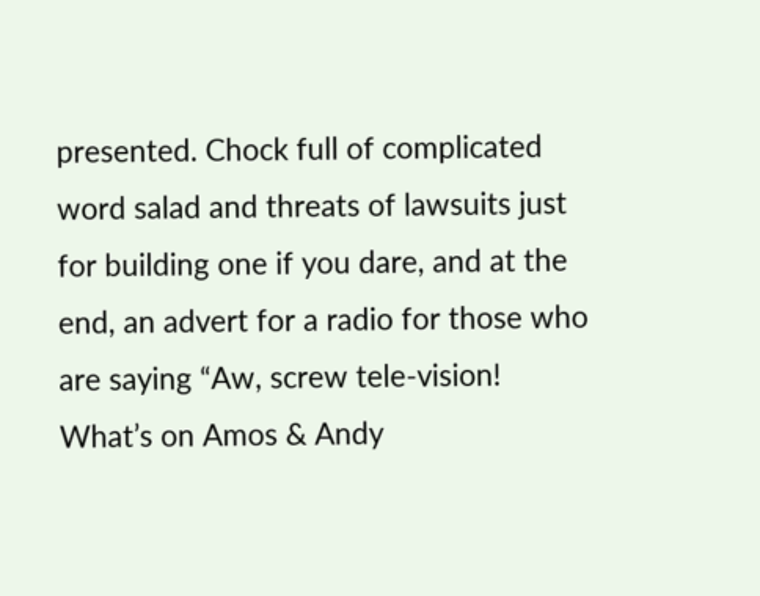presented. Chock full of complicated word salad and threats of lawsuits just for building one if you dare, and at the end, an advert for a radio for those who are saying “Aw, screw tele-vision! What’s on Amos & Andy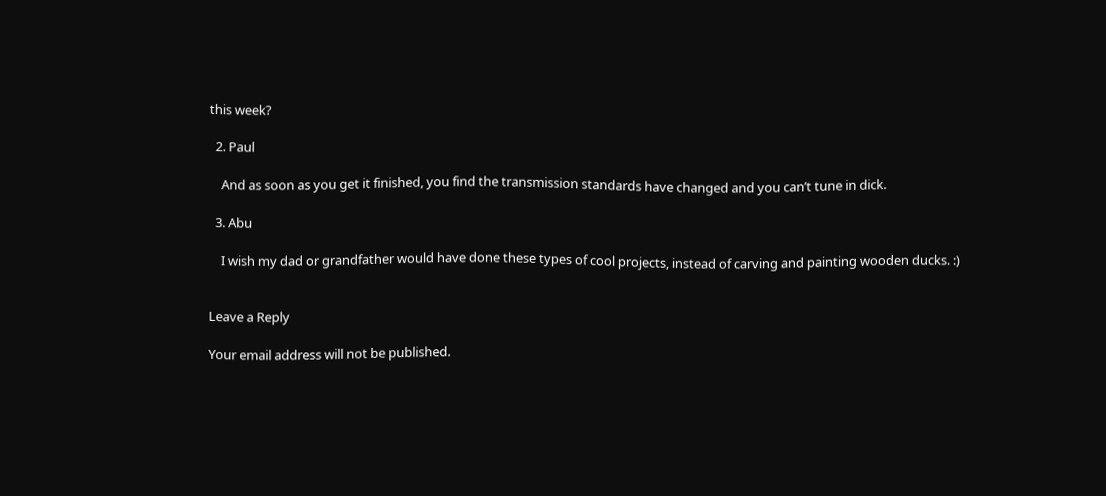this week?

  2. Paul

    And as soon as you get it finished, you find the transmission standards have changed and you can’t tune in dick.

  3. Abu

    I wish my dad or grandfather would have done these types of cool projects, instead of carving and painting wooden ducks. :)


Leave a Reply

Your email address will not be published.